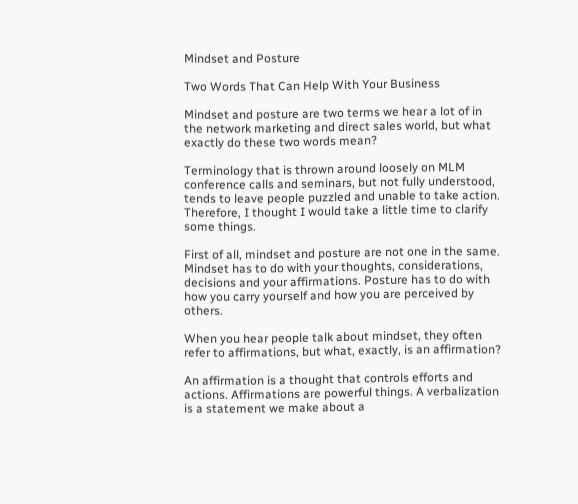Mindset and Posture

Two Words That Can Help With Your Business

Mindset and posture are two terms we hear a lot of in the network marketing and direct sales world, but what exactly do these two words mean?

Terminology that is thrown around loosely on MLM conference calls and seminars, but not fully understood, tends to leave people puzzled and unable to take action. Therefore, I thought I would take a little time to clarify some things.

First of all, mindset and posture are not one in the same. Mindset has to do with your thoughts, considerations, decisions and your affirmations. Posture has to do with how you carry yourself and how you are perceived by others.

When you hear people talk about mindset, they often refer to affirmations, but what, exactly, is an affirmation?

An affirmation is a thought that controls efforts and actions. Affirmations are powerful things. A verbalization is a statement we make about a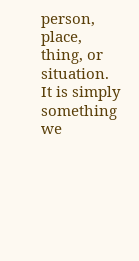person, place, thing, or situation. It is simply something we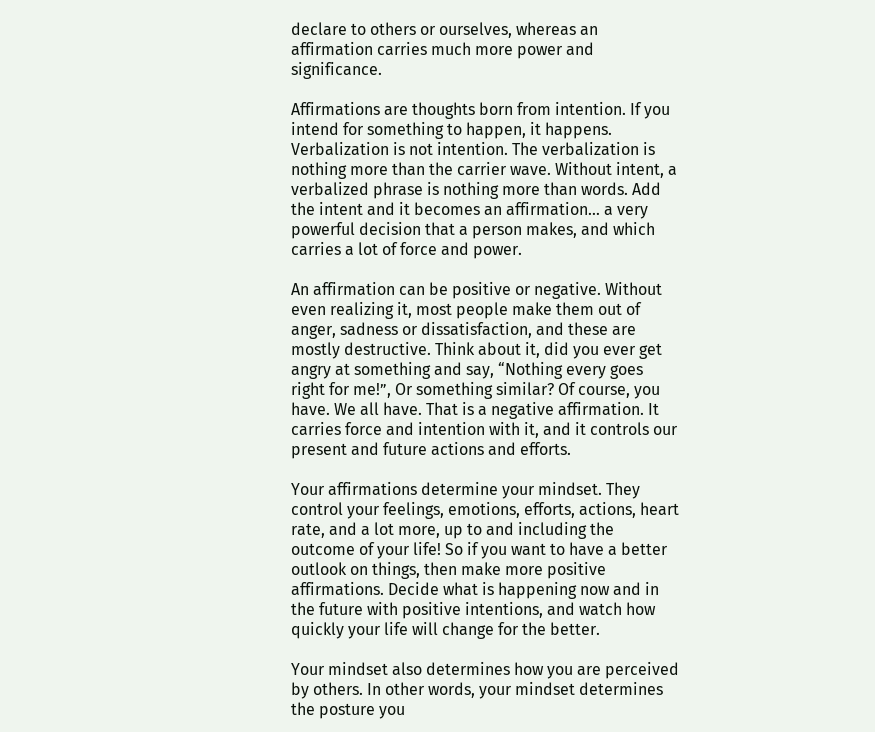declare to others or ourselves, whereas an affirmation carries much more power and significance.

Affirmations are thoughts born from intention. If you intend for something to happen, it happens. Verbalization is not intention. The verbalization is nothing more than the carrier wave. Without intent, a verbalized phrase is nothing more than words. Add the intent and it becomes an affirmation… a very powerful decision that a person makes, and which carries a lot of force and power.

An affirmation can be positive or negative. Without even realizing it, most people make them out of anger, sadness or dissatisfaction, and these are mostly destructive. Think about it, did you ever get angry at something and say, “Nothing every goes right for me!”, Or something similar? Of course, you have. We all have. That is a negative affirmation. It carries force and intention with it, and it controls our present and future actions and efforts.

Your affirmations determine your mindset. They control your feelings, emotions, efforts, actions, heart rate, and a lot more, up to and including the outcome of your life! So if you want to have a better outlook on things, then make more positive affirmations. Decide what is happening now and in the future with positive intentions, and watch how quickly your life will change for the better.

Your mindset also determines how you are perceived by others. In other words, your mindset determines the posture you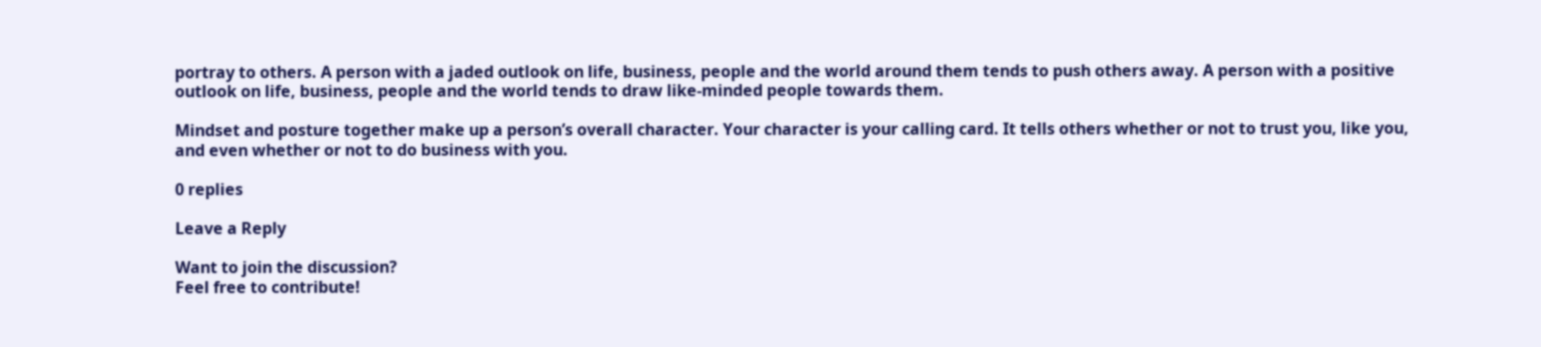portray to others. A person with a jaded outlook on life, business, people and the world around them tends to push others away. A person with a positive outlook on life, business, people and the world tends to draw like-minded people towards them.

Mindset and posture together make up a person’s overall character. Your character is your calling card. It tells others whether or not to trust you, like you, and even whether or not to do business with you.

0 replies

Leave a Reply

Want to join the discussion?
Feel free to contribute!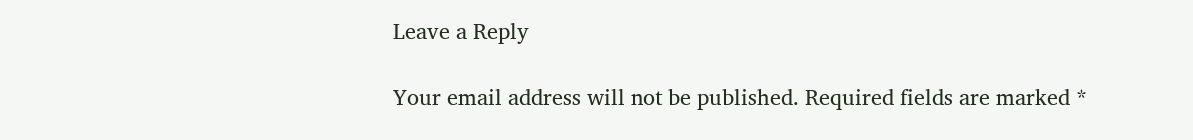Leave a Reply

Your email address will not be published. Required fields are marked *